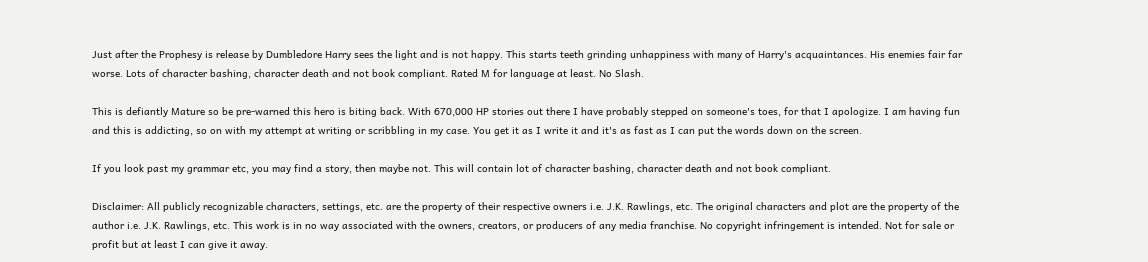Just after the Prophesy is release by Dumbledore Harry sees the light and is not happy. This starts teeth grinding unhappiness with many of Harry's acquaintances. His enemies fair far worse. Lots of character bashing, character death and not book compliant. Rated M for language at least. No Slash.

This is defiantly Mature so be pre-warned this hero is biting back. With 670,000 HP stories out there I have probably stepped on someone's toes, for that I apologize. I am having fun and this is addicting, so on with my attempt at writing or scribbling in my case. You get it as I write it and it's as fast as I can put the words down on the screen.

If you look past my grammar etc, you may find a story, then maybe not. This will contain lot of character bashing, character death and not book compliant.

Disclaimer: All publicly recognizable characters, settings, etc. are the property of their respective owners i.e. J.K. Rawlings, etc. The original characters and plot are the property of the author i.e. J.K. Rawlings, etc. This work is in no way associated with the owners, creators, or producers of any media franchise. No copyright infringement is intended. Not for sale or profit but at least I can give it away.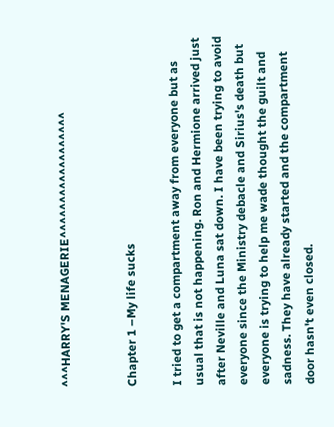^^^HARRY'S MENAGERIE^^^^^^^^^^^^^^^^^^


Chapter 1 –My life sucks

I tried to get a compartment away from everyone but as usual that is not happening. Ron and Hermione arrived just after Neville and Luna sat down. I have been trying to avoid everyone since the Ministry debacle and Sirius's death but everyone is trying to help me wade thought the guilt and sadness. They have already started and the compartment door hasn't even closed.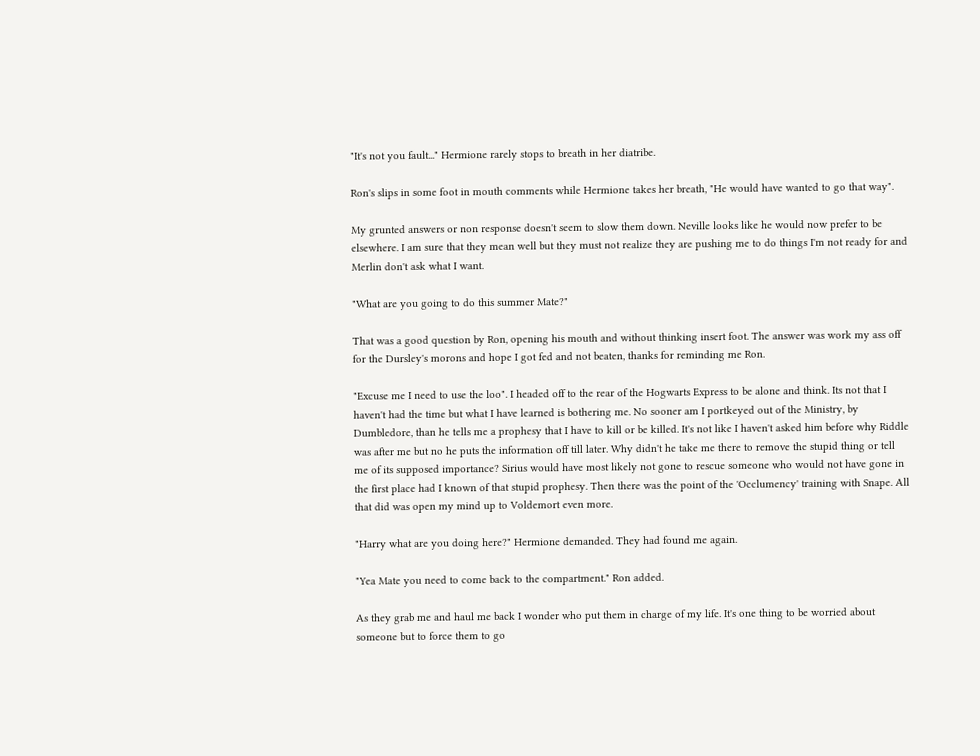"It's not you fault..." Hermione rarely stops to breath in her diatribe.

Ron's slips in some foot in mouth comments while Hermione takes her breath, "He would have wanted to go that way".

My grunted answers or non response doesn't seem to slow them down. Neville looks like he would now prefer to be elsewhere. I am sure that they mean well but they must not realize they are pushing me to do things I'm not ready for and Merlin don't ask what I want.

"What are you going to do this summer Mate?"

That was a good question by Ron, opening his mouth and without thinking insert foot. The answer was work my ass off for the Dursley's morons and hope I got fed and not beaten, thanks for reminding me Ron.

"Excuse me I need to use the loo". I headed off to the rear of the Hogwarts Express to be alone and think. Its not that I haven't had the time but what I have learned is bothering me. No sooner am I portkeyed out of the Ministry, by Dumbledore, than he tells me a prophesy that I have to kill or be killed. It's not like I haven't asked him before why Riddle was after me but no he puts the information off till later. Why didn't he take me there to remove the stupid thing or tell me of its supposed importance? Sirius would have most likely not gone to rescue someone who would not have gone in the first place had I known of that stupid prophesy. Then there was the point of the 'Occlumency' training with Snape. All that did was open my mind up to Voldemort even more.

"Harry what are you doing here?" Hermione demanded. They had found me again.

"Yea Mate you need to come back to the compartment." Ron added.

As they grab me and haul me back I wonder who put them in charge of my life. It's one thing to be worried about someone but to force them to go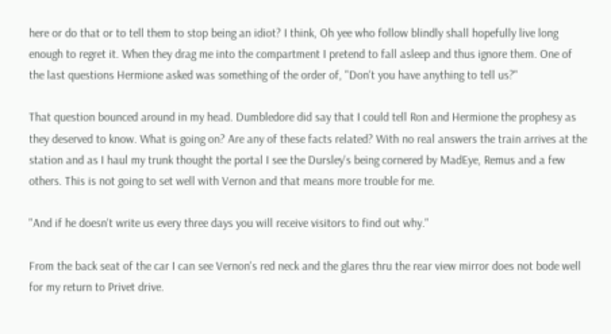here or do that or to tell them to stop being an idiot? I think, Oh yee who follow blindly shall hopefully live long enough to regret it. When they drag me into the compartment I pretend to fall asleep and thus ignore them. One of the last questions Hermione asked was something of the order of, "Don't you have anything to tell us?"

That question bounced around in my head. Dumbledore did say that I could tell Ron and Hermione the prophesy as they deserved to know. What is going on? Are any of these facts related? With no real answers the train arrives at the station and as I haul my trunk thought the portal I see the Dursley's being cornered by MadEye, Remus and a few others. This is not going to set well with Vernon and that means more trouble for me.

"And if he doesn't write us every three days you will receive visitors to find out why."

From the back seat of the car I can see Vernon's red neck and the glares thru the rear view mirror does not bode well for my return to Privet drive.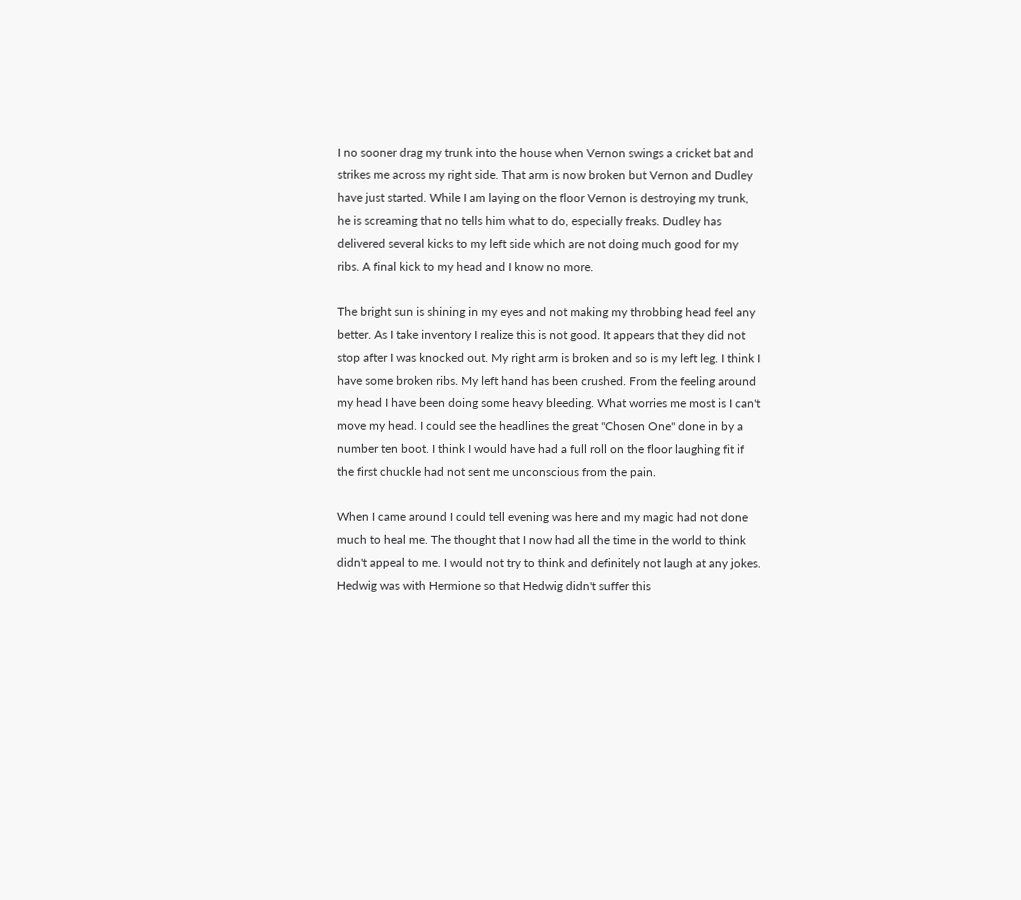I no sooner drag my trunk into the house when Vernon swings a cricket bat and strikes me across my right side. That arm is now broken but Vernon and Dudley have just started. While I am laying on the floor Vernon is destroying my trunk, he is screaming that no tells him what to do, especially freaks. Dudley has delivered several kicks to my left side which are not doing much good for my ribs. A final kick to my head and I know no more.

The bright sun is shining in my eyes and not making my throbbing head feel any better. As I take inventory I realize this is not good. It appears that they did not stop after I was knocked out. My right arm is broken and so is my left leg. I think I have some broken ribs. My left hand has been crushed. From the feeling around my head I have been doing some heavy bleeding. What worries me most is I can't move my head. I could see the headlines the great "Chosen One" done in by a number ten boot. I think I would have had a full roll on the floor laughing fit if the first chuckle had not sent me unconscious from the pain.

When I came around I could tell evening was here and my magic had not done much to heal me. The thought that I now had all the time in the world to think didn't appeal to me. I would not try to think and definitely not laugh at any jokes. Hedwig was with Hermione so that Hedwig didn't suffer this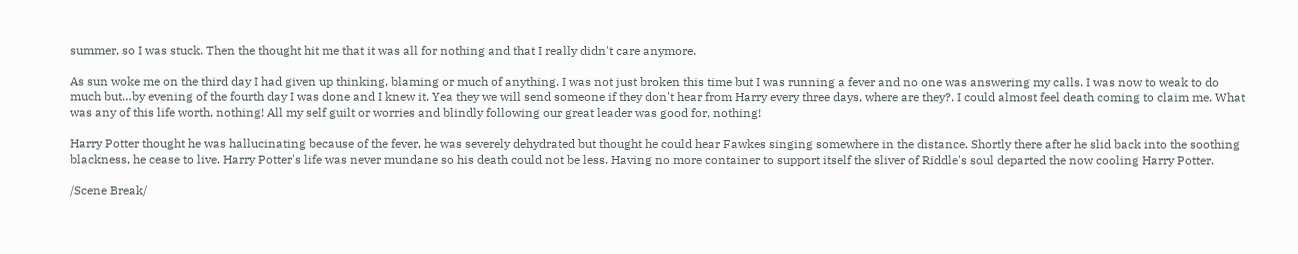summer, so I was stuck. Then the thought hit me that it was all for nothing and that I really didn't care anymore.

As sun woke me on the third day I had given up thinking, blaming or much of anything. I was not just broken this time but I was running a fever and no one was answering my calls. I was now to weak to do much but…by evening of the fourth day I was done and I knew it. Yea they we will send someone if they don't hear from Harry every three days, where are they?. I could almost feel death coming to claim me. What was any of this life worth, nothing! All my self guilt or worries and blindly following our great leader was good for, nothing!

Harry Potter thought he was hallucinating because of the fever, he was severely dehydrated but thought he could hear Fawkes singing somewhere in the distance. Shortly there after he slid back into the soothing blackness, he cease to live. Harry Potter's life was never mundane so his death could not be less. Having no more container to support itself the sliver of Riddle's soul departed the now cooling Harry Potter.

/Scene Break/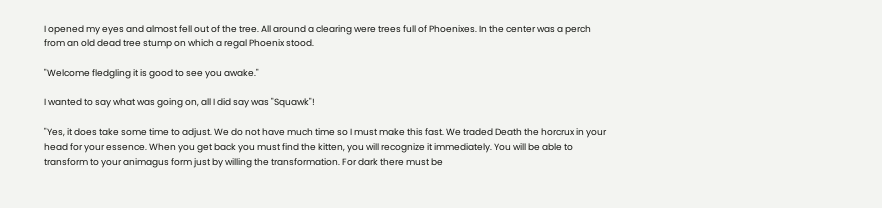I opened my eyes and almost fell out of the tree. All around a clearing were trees full of Phoenixes. In the center was a perch from an old dead tree stump on which a regal Phoenix stood.

"Welcome fledgling it is good to see you awake."

I wanted to say what was going on, all I did say was "Squawk"!

"Yes, it does take some time to adjust. We do not have much time so I must make this fast. We traded Death the horcrux in your head for your essence. When you get back you must find the kitten, you will recognize it immediately. You will be able to transform to your animagus form just by willing the transformation. For dark there must be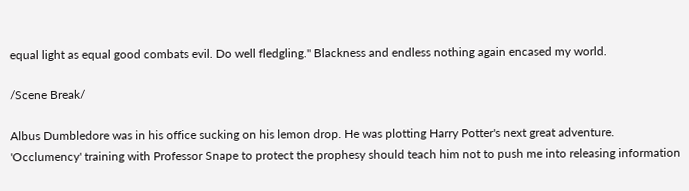equal light as equal good combats evil. Do well fledgling." Blackness and endless nothing again encased my world.

/Scene Break/

Albus Dumbledore was in his office sucking on his lemon drop. He was plotting Harry Potter's next great adventure. 'Occlumency' training with Professor Snape to protect the prophesy should teach him not to push me into releasing information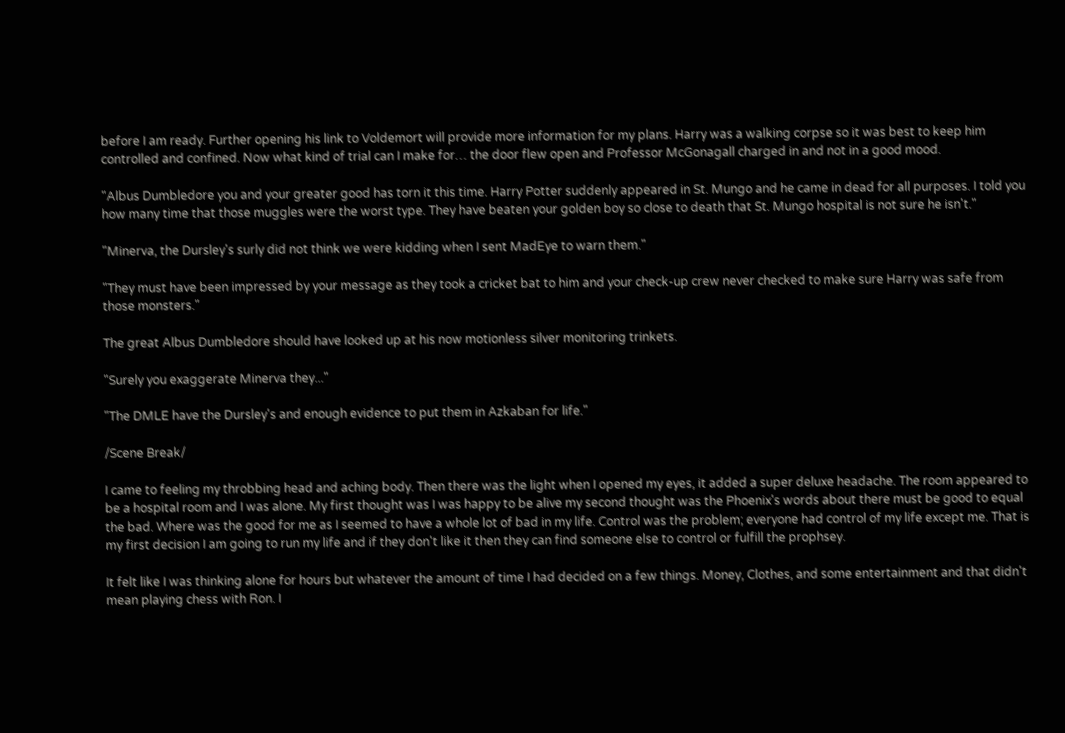before I am ready. Further opening his link to Voldemort will provide more information for my plans. Harry was a walking corpse so it was best to keep him controlled and confined. Now what kind of trial can I make for… the door flew open and Professor McGonagall charged in and not in a good mood.

"Albus Dumbledore you and your greater good has torn it this time. Harry Potter suddenly appeared in St. Mungo and he came in dead for all purposes. I told you how many time that those muggles were the worst type. They have beaten your golden boy so close to death that St. Mungo hospital is not sure he isn't."

"Minerva, the Dursley's surly did not think we were kidding when I sent MadEye to warn them."

"They must have been impressed by your message as they took a cricket bat to him and your check-up crew never checked to make sure Harry was safe from those monsters."

The great Albus Dumbledore should have looked up at his now motionless silver monitoring trinkets.

"Surely you exaggerate Minerva they..."

"The DMLE have the Dursley's and enough evidence to put them in Azkaban for life."

/Scene Break/

I came to feeling my throbbing head and aching body. Then there was the light when I opened my eyes, it added a super deluxe headache. The room appeared to be a hospital room and I was alone. My first thought was I was happy to be alive my second thought was the Phoenix's words about there must be good to equal the bad. Where was the good for me as I seemed to have a whole lot of bad in my life. Control was the problem; everyone had control of my life except me. That is my first decision I am going to run my life and if they don't like it then they can find someone else to control or fulfill the prophsey.

It felt like I was thinking alone for hours but whatever the amount of time I had decided on a few things. Money, Clothes, and some entertainment and that didn't mean playing chess with Ron. I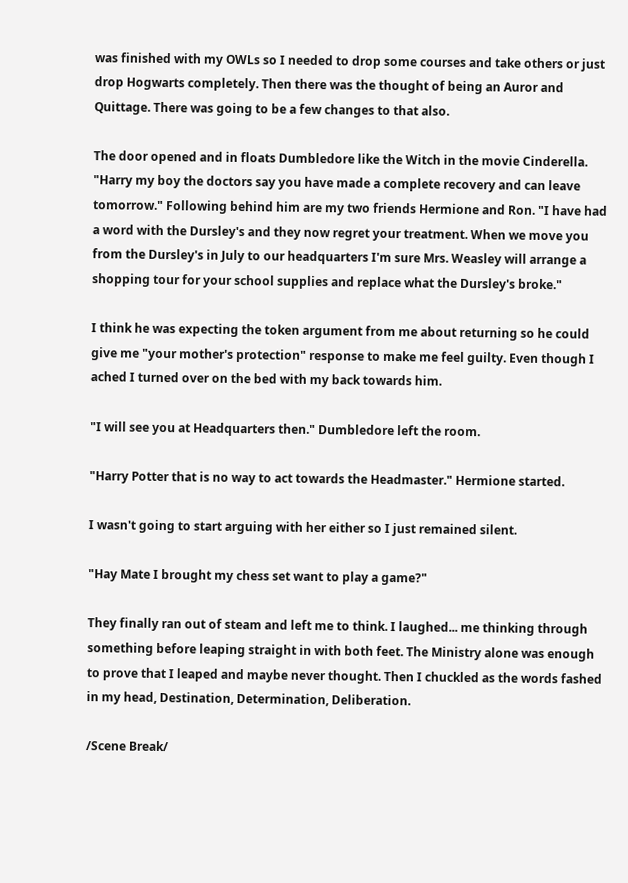was finished with my OWLs so I needed to drop some courses and take others or just drop Hogwarts completely. Then there was the thought of being an Auror and Quittage. There was going to be a few changes to that also.

The door opened and in floats Dumbledore like the Witch in the movie Cinderella. "Harry my boy the doctors say you have made a complete recovery and can leave tomorrow." Following behind him are my two friends Hermione and Ron. "I have had a word with the Dursley's and they now regret your treatment. When we move you from the Dursley's in July to our headquarters I'm sure Mrs. Weasley will arrange a shopping tour for your school supplies and replace what the Dursley's broke."

I think he was expecting the token argument from me about returning so he could give me "your mother's protection" response to make me feel guilty. Even though I ached I turned over on the bed with my back towards him.

"I will see you at Headquarters then." Dumbledore left the room.

"Harry Potter that is no way to act towards the Headmaster." Hermione started.

I wasn't going to start arguing with her either so I just remained silent.

"Hay Mate I brought my chess set want to play a game?"

They finally ran out of steam and left me to think. I laughed... me thinking through something before leaping straight in with both feet. The Ministry alone was enough to prove that I leaped and maybe never thought. Then I chuckled as the words fashed in my head, Destination, Determination, Deliberation.

/Scene Break/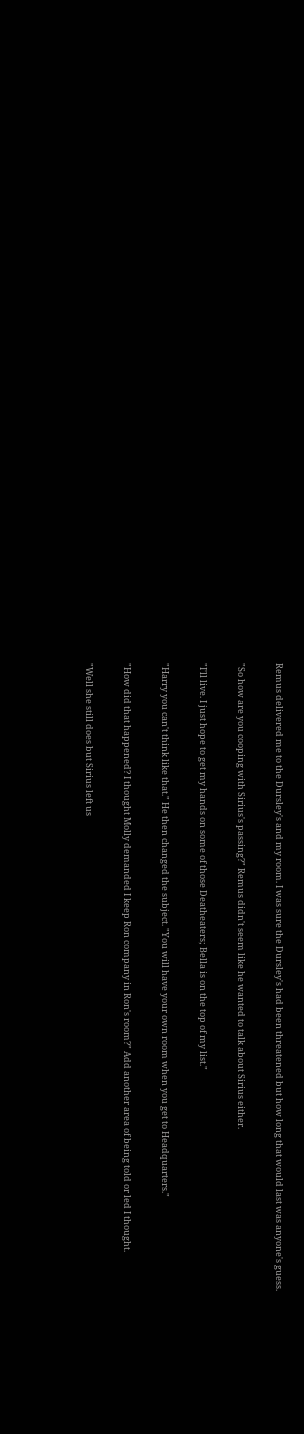Remus delivered me to the Dursley's and my room. I was sure the Dursley's had been threatened but how long that would last was anyone's guess.

"So how are you cooping with Sirius's passing?" Remus didn't seem like he wanted to talk about Sirius either.

"I'll live. I just hope to get my hands on some of those Deatheaters; Bella is on the top of my list."

"Harry you can't think like that." He then changed the subject. "You will have your own room when you get to Headquarters."

"How did that happened? I thought Molly demanded I keep Ron company in Ron's room?" Add another area of being told or led I thought.

"Well she still does but Sirius left us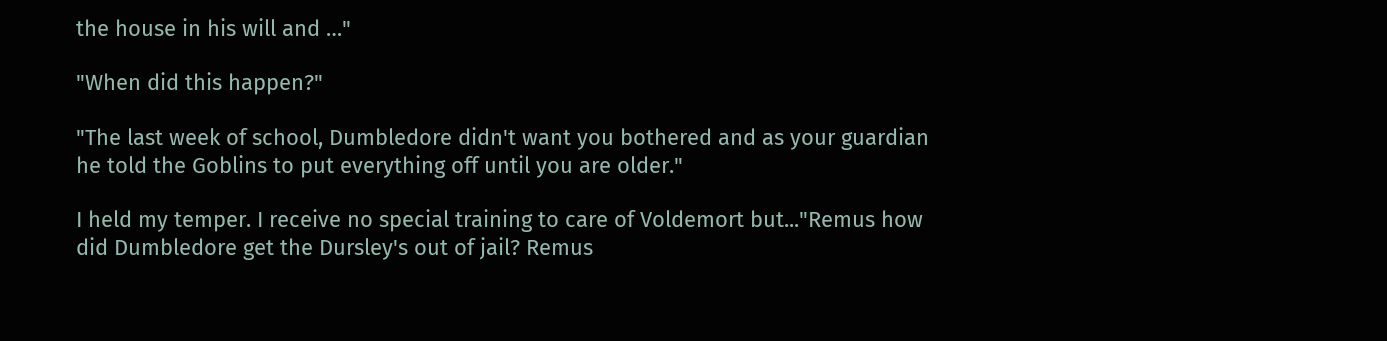the house in his will and …"

"When did this happen?"

"The last week of school, Dumbledore didn't want you bothered and as your guardian he told the Goblins to put everything off until you are older."

I held my temper. I receive no special training to care of Voldemort but..."Remus how did Dumbledore get the Dursley's out of jail? Remus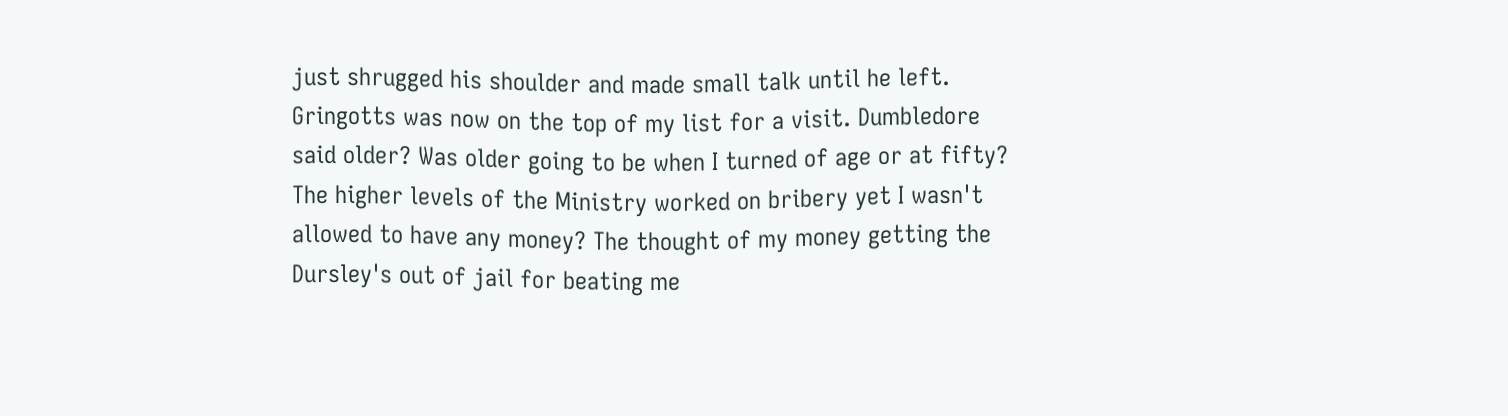just shrugged his shoulder and made small talk until he left. Gringotts was now on the top of my list for a visit. Dumbledore said older? Was older going to be when I turned of age or at fifty? The higher levels of the Ministry worked on bribery yet I wasn't allowed to have any money? The thought of my money getting the Dursley's out of jail for beating me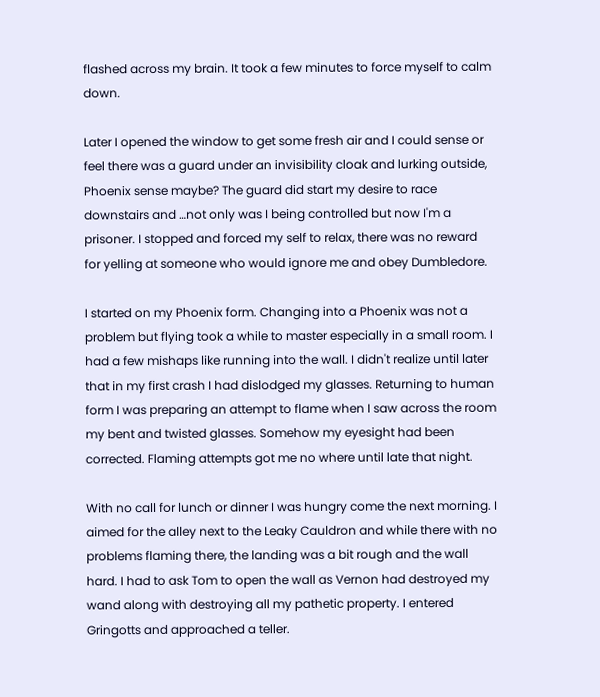flashed across my brain. It took a few minutes to force myself to calm down.

Later I opened the window to get some fresh air and I could sense or feel there was a guard under an invisibility cloak and lurking outside, Phoenix sense maybe? The guard did start my desire to race downstairs and …not only was I being controlled but now I'm a prisoner. I stopped and forced my self to relax, there was no reward for yelling at someone who would ignore me and obey Dumbledore.

I started on my Phoenix form. Changing into a Phoenix was not a problem but flying took a while to master especially in a small room. I had a few mishaps like running into the wall. I didn't realize until later that in my first crash I had dislodged my glasses. Returning to human form I was preparing an attempt to flame when I saw across the room my bent and twisted glasses. Somehow my eyesight had been corrected. Flaming attempts got me no where until late that night.

With no call for lunch or dinner I was hungry come the next morning. I aimed for the alley next to the Leaky Cauldron and while there with no problems flaming there, the landing was a bit rough and the wall hard. I had to ask Tom to open the wall as Vernon had destroyed my wand along with destroying all my pathetic property. I entered Gringotts and approached a teller.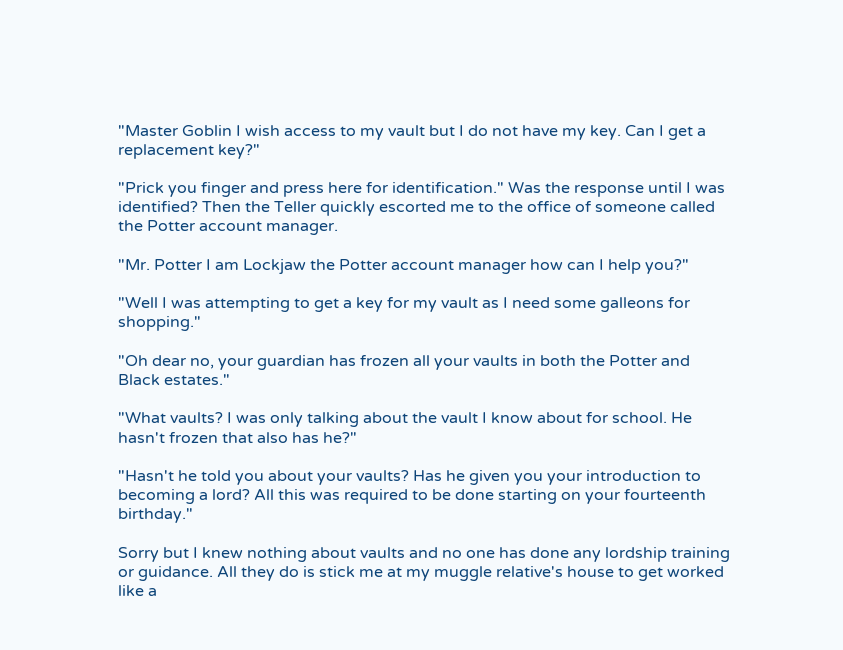"Master Goblin I wish access to my vault but I do not have my key. Can I get a replacement key?"

"Prick you finger and press here for identification." Was the response until I was identified? Then the Teller quickly escorted me to the office of someone called the Potter account manager.

"Mr. Potter I am Lockjaw the Potter account manager how can I help you?"

"Well I was attempting to get a key for my vault as I need some galleons for shopping."

"Oh dear no, your guardian has frozen all your vaults in both the Potter and Black estates."

"What vaults? I was only talking about the vault I know about for school. He hasn't frozen that also has he?"

"Hasn't he told you about your vaults? Has he given you your introduction to becoming a lord? All this was required to be done starting on your fourteenth birthday."

Sorry but I knew nothing about vaults and no one has done any lordship training or guidance. All they do is stick me at my muggle relative's house to get worked like a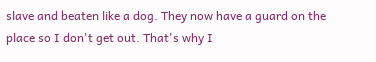slave and beaten like a dog. They now have a guard on the place so I don't get out. That's why I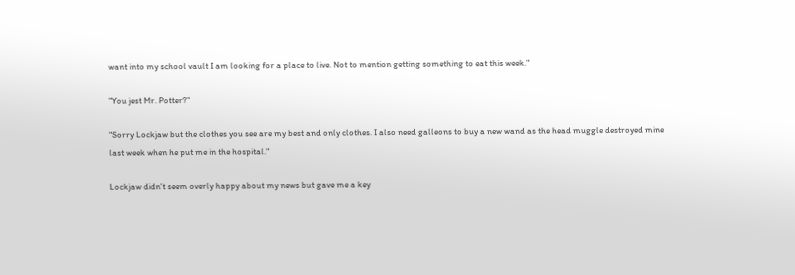want into my school vault I am looking for a place to live. Not to mention getting something to eat this week."

"You jest Mr. Potter?"

"Sorry Lockjaw but the clothes you see are my best and only clothes. I also need galleons to buy a new wand as the head muggle destroyed mine last week when he put me in the hospital."

Lockjaw didn't seem overly happy about my news but gave me a key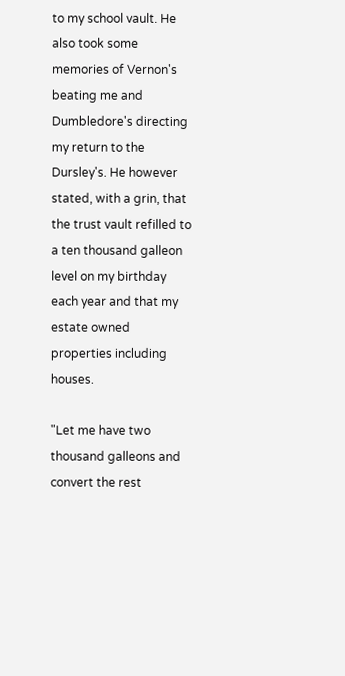to my school vault. He also took some memories of Vernon's beating me and Dumbledore's directing my return to the Dursley's. He however stated, with a grin, that the trust vault refilled to a ten thousand galleon level on my birthday each year and that my estate owned properties including houses.

"Let me have two thousand galleons and convert the rest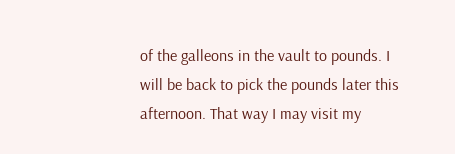of the galleons in the vault to pounds. I will be back to pick the pounds later this afternoon. That way I may visit my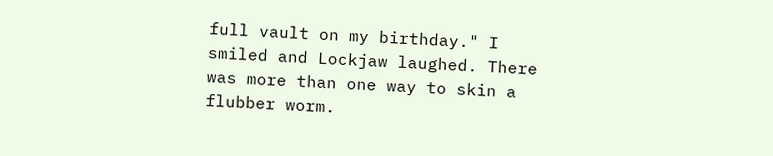full vault on my birthday." I smiled and Lockjaw laughed. There was more than one way to skin a flubber worm.